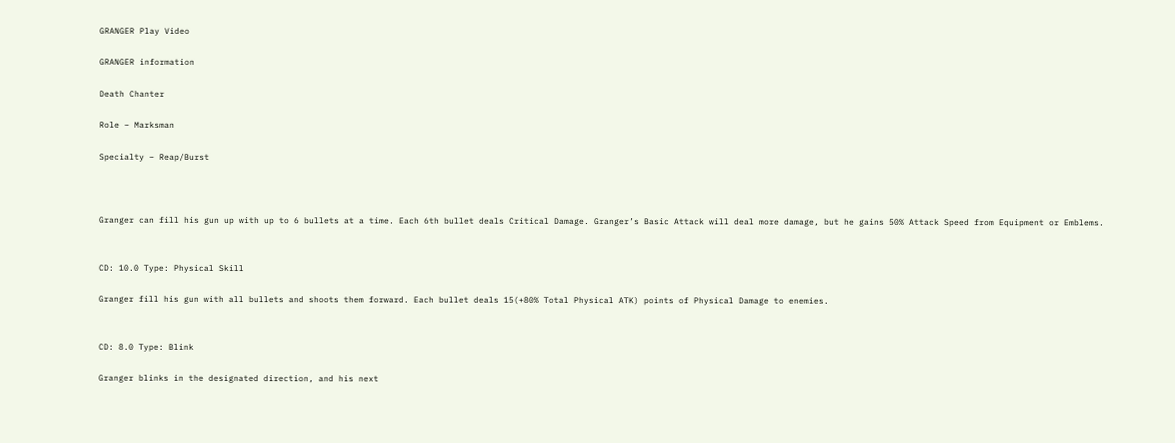GRANGER Play Video

GRANGER information

Death Chanter

Role – Marksman

Specialty – Reap/Burst



Granger can fill his gun up with up to 6 bullets at a time. Each 6th bullet deals Critical Damage. Granger’s Basic Attack will deal more damage, but he gains 50% Attack Speed from Equipment or Emblems.


CD: 10.0 Type: Physical Skill

Granger fill his gun with all bullets and shoots them forward. Each bullet deals 15(+80% Total Physical ATK) points of Physical Damage to enemies.


CD: 8.0 Type: Blink

Granger blinks in the designated direction, and his next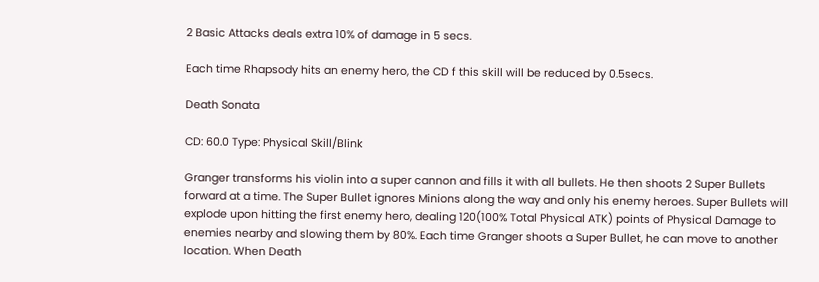2 Basic Attacks deals extra 10% of damage in 5 secs.

Each time Rhapsody hits an enemy hero, the CD f this skill will be reduced by 0.5secs.

Death Sonata

CD: 60.0 Type: Physical Skill/Blink

Granger transforms his violin into a super cannon and fills it with all bullets. He then shoots 2 Super Bullets forward at a time. The Super Bullet ignores Minions along the way and only his enemy heroes. Super Bullets will explode upon hitting the first enemy hero, dealing 120(100% Total Physical ATK) points of Physical Damage to enemies nearby and slowing them by 80%. Each time Granger shoots a Super Bullet, he can move to another location. When Death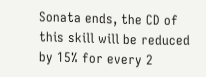Sonata ends, the CD of this skill will be reduced by 15% for every 2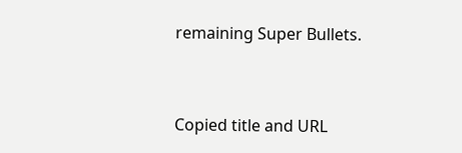remaining Super Bullets.


Copied title and URL